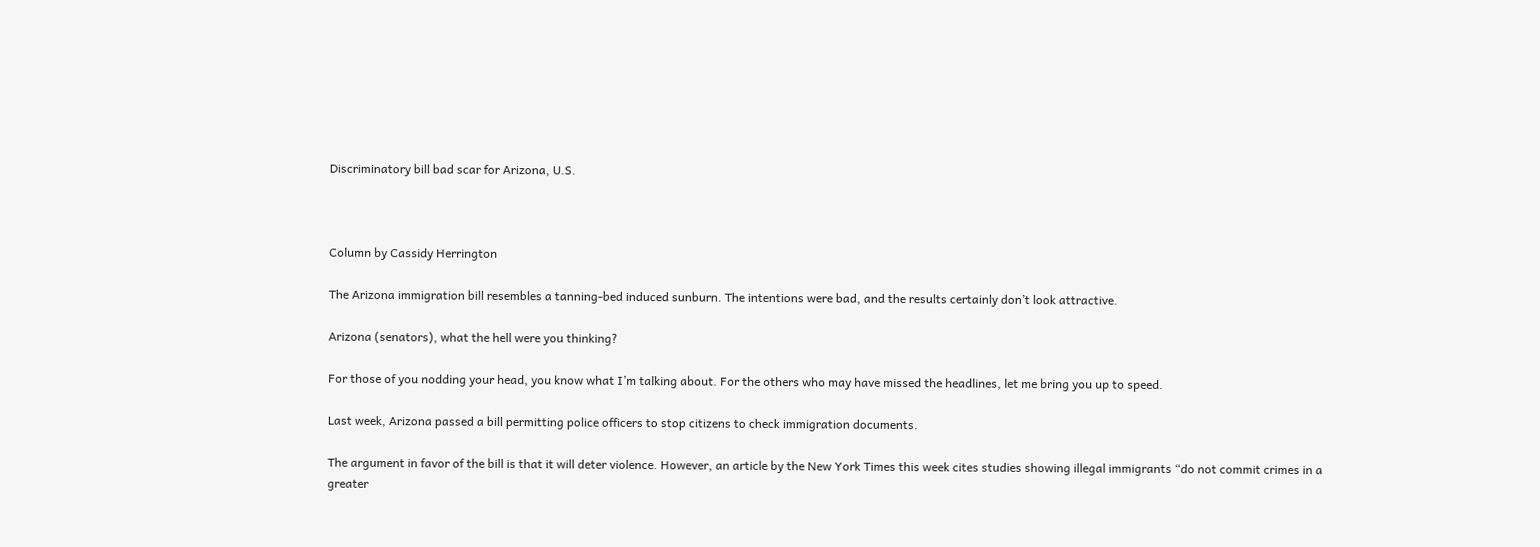Discriminatory bill bad scar for Arizona, U.S.



Column by Cassidy Herrington

The Arizona immigration bill resembles a tanning-bed induced sunburn. The intentions were bad, and the results certainly don’t look attractive.

Arizona (senators), what the hell were you thinking?

For those of you nodding your head, you know what I’m talking about. For the others who may have missed the headlines, let me bring you up to speed.

Last week, Arizona passed a bill permitting police officers to stop citizens to check immigration documents.

The argument in favor of the bill is that it will deter violence. However, an article by the New York Times this week cites studies showing illegal immigrants “do not commit crimes in a greater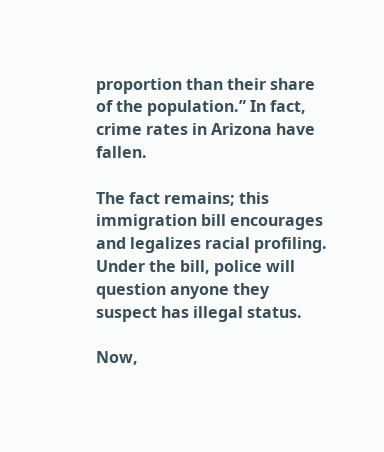proportion than their share of the population.” In fact, crime rates in Arizona have fallen.

The fact remains; this immigration bill encourages and legalizes racial profiling. Under the bill, police will question anyone they suspect has illegal status.

Now,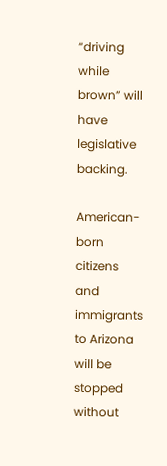“driving while brown” will have legislative backing.

American-born citizens and immigrants to Arizona will be stopped without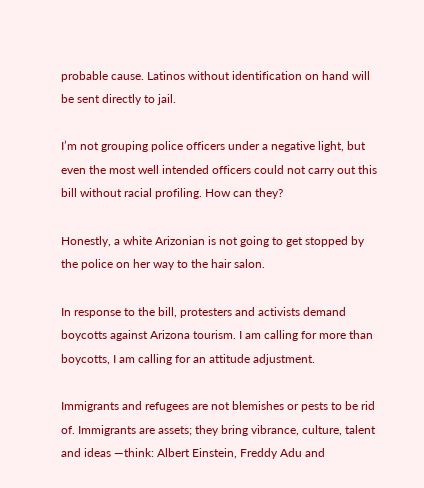probable cause. Latinos without identification on hand will be sent directly to jail.

I’m not grouping police officers under a negative light, but even the most well intended officers could not carry out this bill without racial profiling. How can they?

Honestly, a white Arizonian is not going to get stopped by the police on her way to the hair salon.

In response to the bill, protesters and activists demand boycotts against Arizona tourism. I am calling for more than boycotts, I am calling for an attitude adjustment.

Immigrants and refugees are not blemishes or pests to be rid of. Immigrants are assets; they bring vibrance, culture, talent and ideas —think: Albert Einstein, Freddy Adu and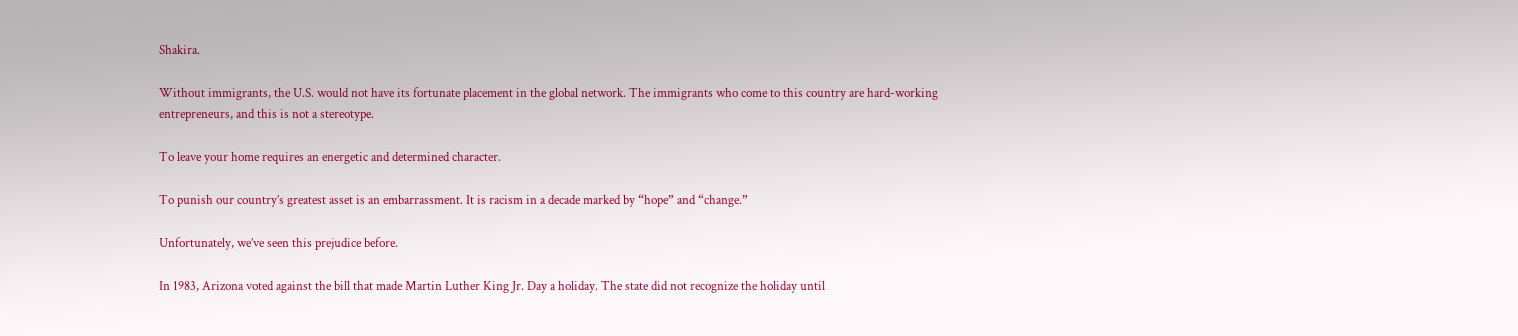Shakira.

Without immigrants, the U.S. would not have its fortunate placement in the global network. The immigrants who come to this country are hard-working entrepreneurs, and this is not a stereotype.

To leave your home requires an energetic and determined character.

To punish our country’s greatest asset is an embarrassment. It is racism in a decade marked by “hope” and “change.”

Unfortunately, we’ve seen this prejudice before.

In 1983, Arizona voted against the bill that made Martin Luther King Jr. Day a holiday. The state did not recognize the holiday until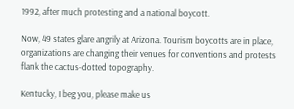1992, after much protesting and a national boycott.

Now, 49 states glare angrily at Arizona. Tourism boycotts are in place, organizations are changing their venues for conventions and protests flank the cactus-dotted topography.

Kentucky, I beg you, please make us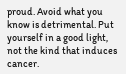proud. Avoid what you know is detrimental. Put yourself in a good light, not the kind that induces cancer.